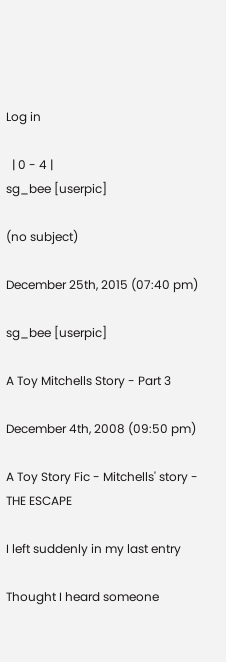Log in

  | 0 - 4 |
sg_bee [userpic]

(no subject)

December 25th, 2015 (07:40 pm)

sg_bee [userpic]

A Toy Mitchells Story - Part 3

December 4th, 2008 (09:50 pm)

A Toy Story Fic - Mitchells' story - THE ESCAPE

I left suddenly in my last entry

Thought I heard someone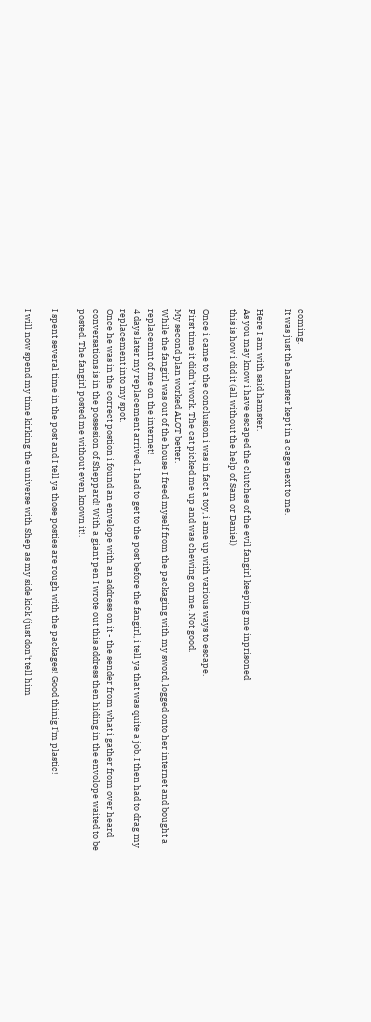coming.
It was just the hamster kept in a cage next to me.

Here I am with said hamster.
As you may know i have escaped the clutches of the evil fangirl keeping me inprisoned
this is how i did it (all without the help of Sam or Daniel)

Once i came to the conclusion i was in fact a toy, i ame up with various ways to escape.
First time it didn't work. The cat picked me up and was chewing on me. Not good.
My second plan worked ALOT better.
While the fangirl was out of the house I freed myself from the packaging with my sword, logged onto her internet and bought a replacemnt of me on the internet!
4 days later my replacement arrived. I had to get to the post before the fangirl, i tell ya that was quite a job. I then had to drag my replacement into my spot.
Once he was in the correct postion i found an envelope with an address on it - the sender from what i gather from over heard conversations is in the possesion of Sheppard! With a giant pen I wrote out this address then hiding in the envolope waited to be posted. The fangirl posted me without even known it!.

I spent several time in the post and I tell ya those posties are rough with the packages! Good thinig I'm plastic!

I will now spend my time kirking the universe with Shep as my side kick (just don't tell him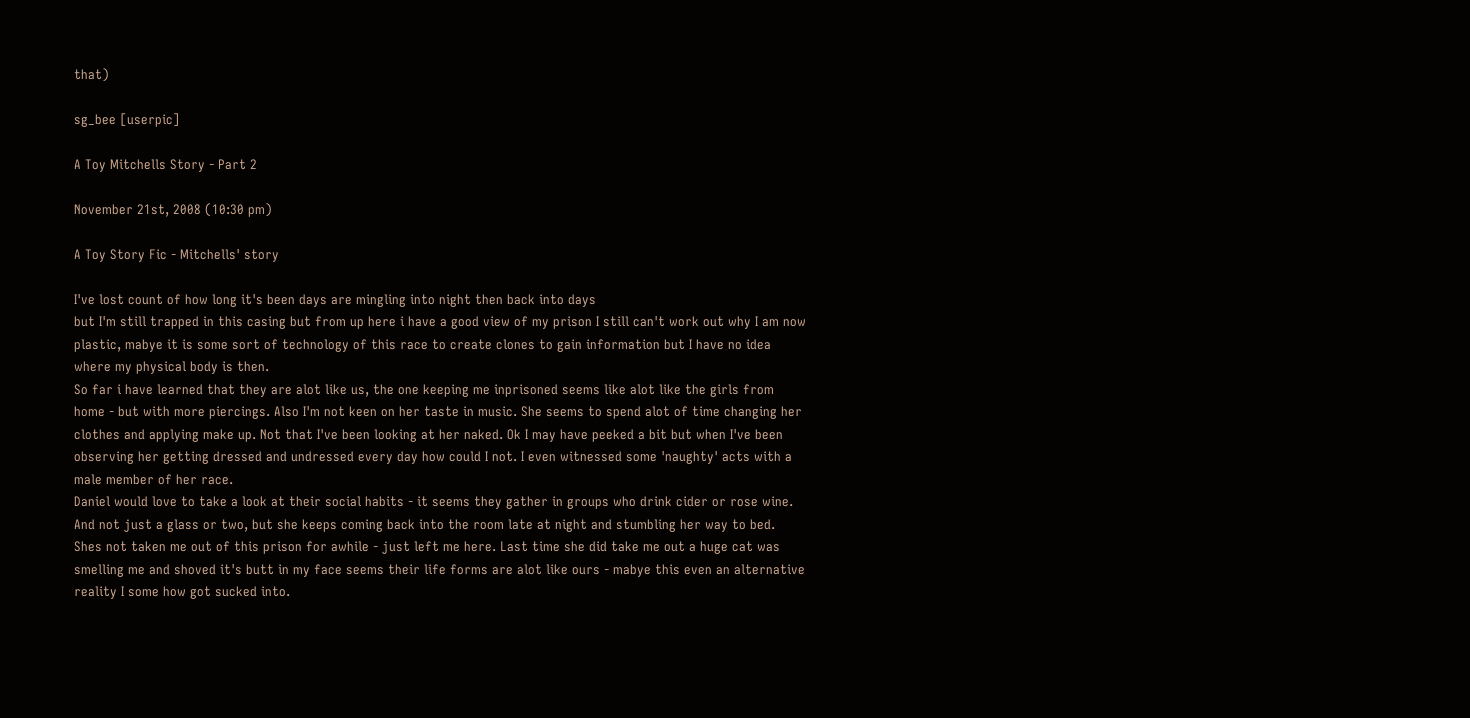that)

sg_bee [userpic]

A Toy Mitchells Story - Part 2

November 21st, 2008 (10:30 pm)

A Toy Story Fic - Mitchells' story

I've lost count of how long it's been days are mingling into night then back into days
but I'm still trapped in this casing but from up here i have a good view of my prison I still can't work out why I am now plastic, mabye it is some sort of technology of this race to create clones to gain information but I have no idea where my physical body is then.
So far i have learned that they are alot like us, the one keeping me inprisoned seems like alot like the girls from home - but with more piercings. Also I'm not keen on her taste in music. She seems to spend alot of time changing her clothes and applying make up. Not that I've been looking at her naked. Ok I may have peeked a bit but when I've been observing her getting dressed and undressed every day how could I not. I even witnessed some 'naughty' acts with a male member of her race.
Daniel would love to take a look at their social habits - it seems they gather in groups who drink cider or rose wine.  And not just a glass or two, but she keeps coming back into the room late at night and stumbling her way to bed.
Shes not taken me out of this prison for awhile - just left me here. Last time she did take me out a huge cat was smelling me and shoved it's butt in my face seems their life forms are alot like ours - mabye this even an alternative reality I some how got sucked into.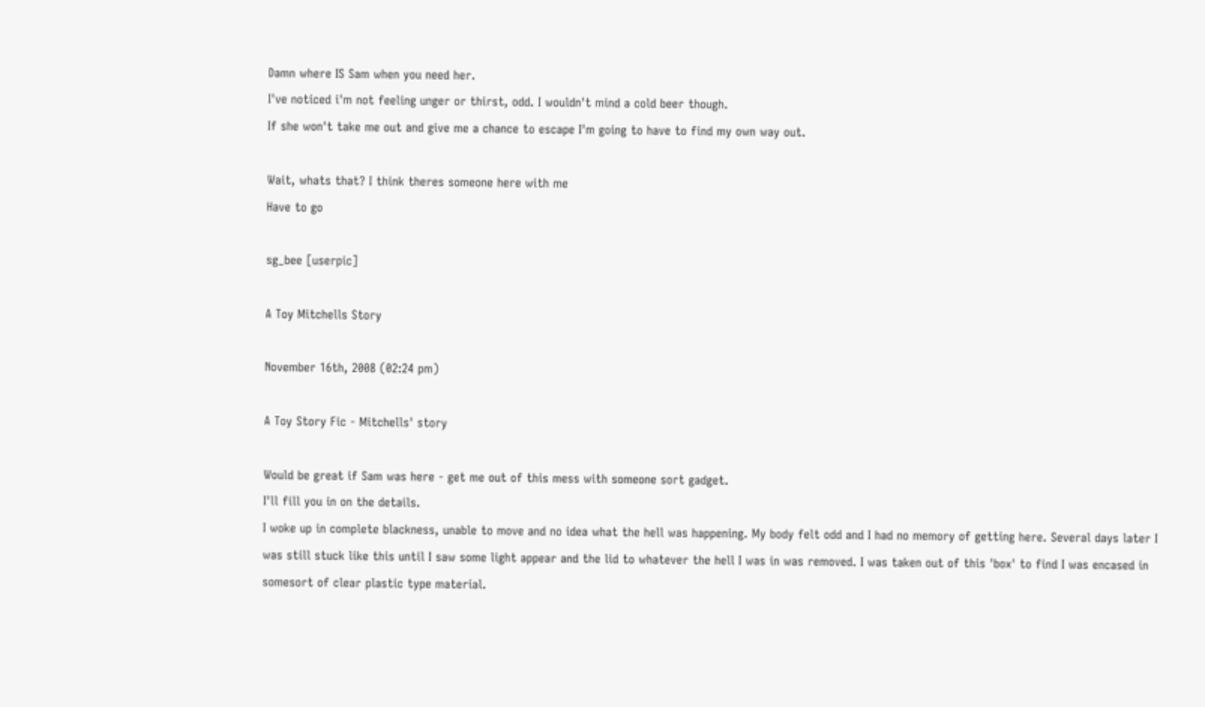Damn where IS Sam when you need her.
I've noticed i'm not feeling unger or thirst, odd. I wouldn't mind a cold beer though.
If she won't take me out and give me a chance to escape I'm going to have to find my own way out.

Wait, whats that? I think theres someone here with me
Have to go

sg_bee [userpic]

A Toy Mitchells Story

November 16th, 2008 (02:24 pm)

A Toy Story Fic - Mitchells' story

Would be great if Sam was here - get me out of this mess with someone sort gadget.
I'll fill you in on the details.
I woke up in complete blackness, unable to move and no idea what the hell was happening. My body felt odd and I had no memory of getting here. Several days later I was still stuck like this until I saw some light appear and the lid to whatever the hell I was in was removed. I was taken out of this 'box' to find I was encased in somesort of clear plastic type material.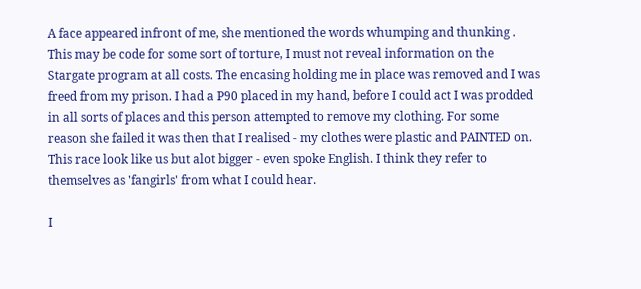A face appeared infront of me, she mentioned the words whumping and thunking . This may be code for some sort of torture, I must not reveal information on the Stargate program at all costs. The encasing holding me in place was removed and I was freed from my prison. I had a P90 placed in my hand, before I could act I was prodded in all sorts of places and this person attempted to remove my clothing. For some reason she failed it was then that I realised - my clothes were plastic and PAINTED on. This race look like us but alot bigger - even spoke English. I think they refer to themselves as 'fangirls' from what I could hear.

I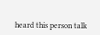heard this person talk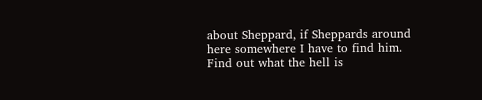about Sheppard, if Sheppards around here somewhere I have to find him. Find out what the hell is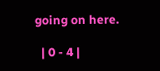going on here.

  | 0 - 4 |